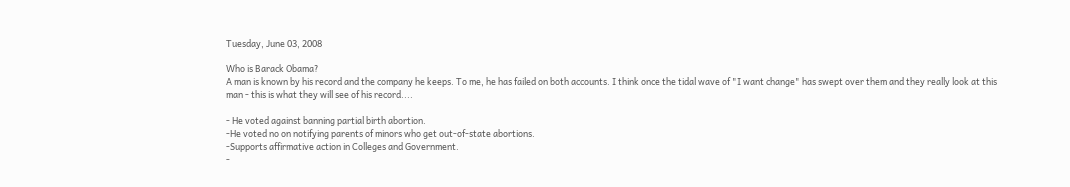Tuesday, June 03, 2008

Who is Barack Obama?
A man is known by his record and the company he keeps. To me, he has failed on both accounts. I think once the tidal wave of "I want change" has swept over them and they really look at this man - this is what they will see of his record....

- He voted against banning partial birth abortion.
-He voted no on notifying parents of minors who get out-of-state abortions.
-Supports affirmative action in Colleges and Government.
-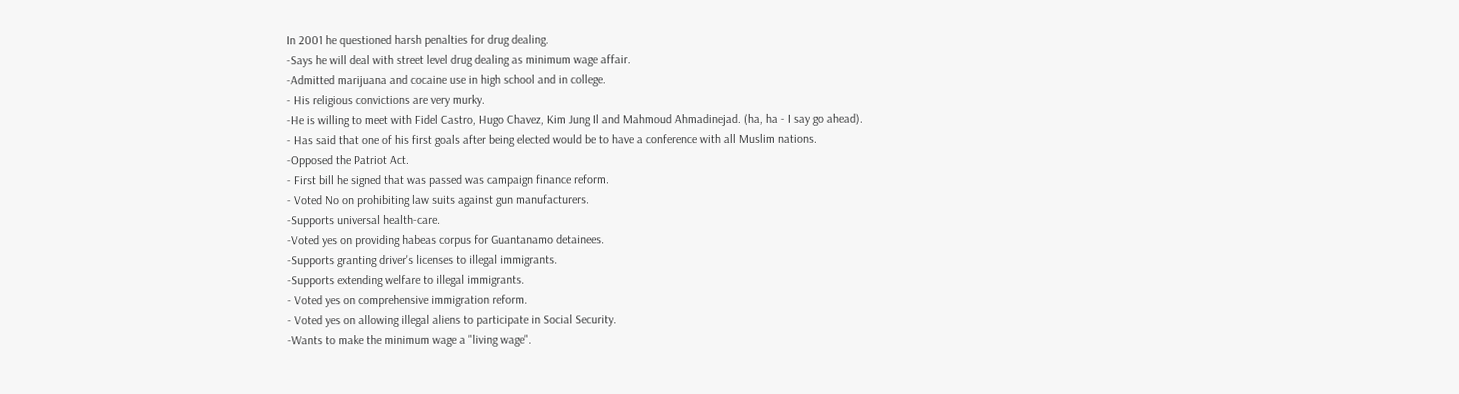In 2001 he questioned harsh penalties for drug dealing.
-Says he will deal with street level drug dealing as minimum wage affair.
-Admitted marijuana and cocaine use in high school and in college.
- His religious convictions are very murky.
-He is willing to meet with Fidel Castro, Hugo Chavez, Kim Jung Il and Mahmoud Ahmadinejad. (ha, ha - I say go ahead).
- Has said that one of his first goals after being elected would be to have a conference with all Muslim nations.
-Opposed the Patriot Act.
- First bill he signed that was passed was campaign finance reform.
- Voted No on prohibiting law suits against gun manufacturers.
-Supports universal health-care.
-Voted yes on providing habeas corpus for Guantanamo detainees.
-Supports granting driver's licenses to illegal immigrants.
-Supports extending welfare to illegal immigrants.
- Voted yes on comprehensive immigration reform.
- Voted yes on allowing illegal aliens to participate in Social Security.
-Wants to make the minimum wage a "living wage".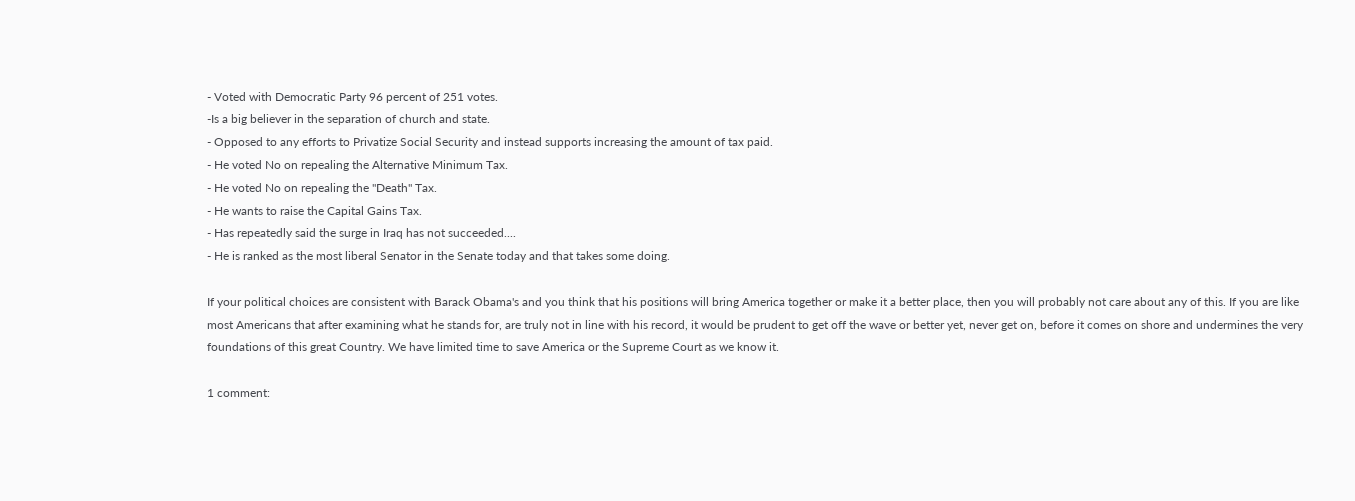- Voted with Democratic Party 96 percent of 251 votes.
-Is a big believer in the separation of church and state.
- Opposed to any efforts to Privatize Social Security and instead supports increasing the amount of tax paid.
- He voted No on repealing the Alternative Minimum Tax.
- He voted No on repealing the "Death" Tax.
- He wants to raise the Capital Gains Tax.
- Has repeatedly said the surge in Iraq has not succeeded....
- He is ranked as the most liberal Senator in the Senate today and that takes some doing.

If your political choices are consistent with Barack Obama's and you think that his positions will bring America together or make it a better place, then you will probably not care about any of this. If you are like most Americans that after examining what he stands for, are truly not in line with his record, it would be prudent to get off the wave or better yet, never get on, before it comes on shore and undermines the very foundations of this great Country. We have limited time to save America or the Supreme Court as we know it.

1 comment: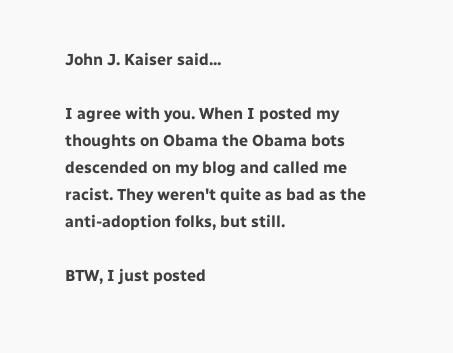John J. Kaiser said...

I agree with you. When I posted my thoughts on Obama the Obama bots descended on my blog and called me racist. They weren't quite as bad as the anti-adoption folks, but still.

BTW, I just posted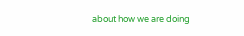about how we are doing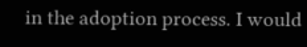in the adoption process. I would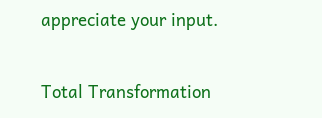appreciate your input.

Total Transformation